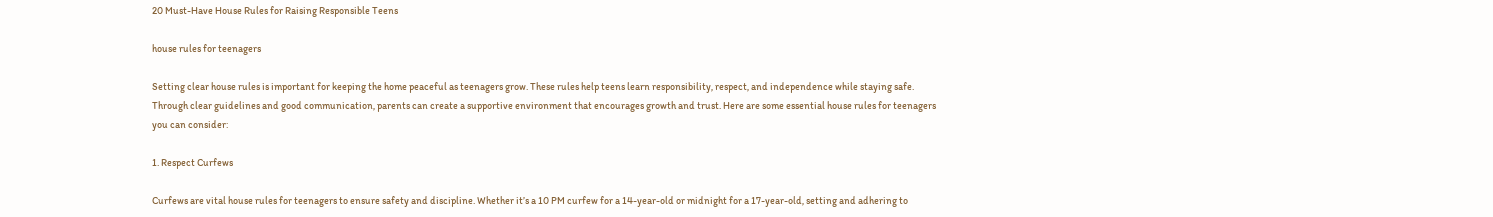20 Must-Have House Rules for Raising Responsible Teens

house rules for teenagers

Setting clear house rules is important for keeping the home peaceful as teenagers grow. These rules help teens learn responsibility, respect, and independence while staying safe. Through clear guidelines and good communication, parents can create a supportive environment that encourages growth and trust. Here are some essential house rules for teenagers you can consider:

1. Respect Curfews

Curfews are vital house rules for teenagers to ensure safety and discipline. Whether it’s a 10 PM curfew for a 14-year-old or midnight for a 17-year-old, setting and adhering to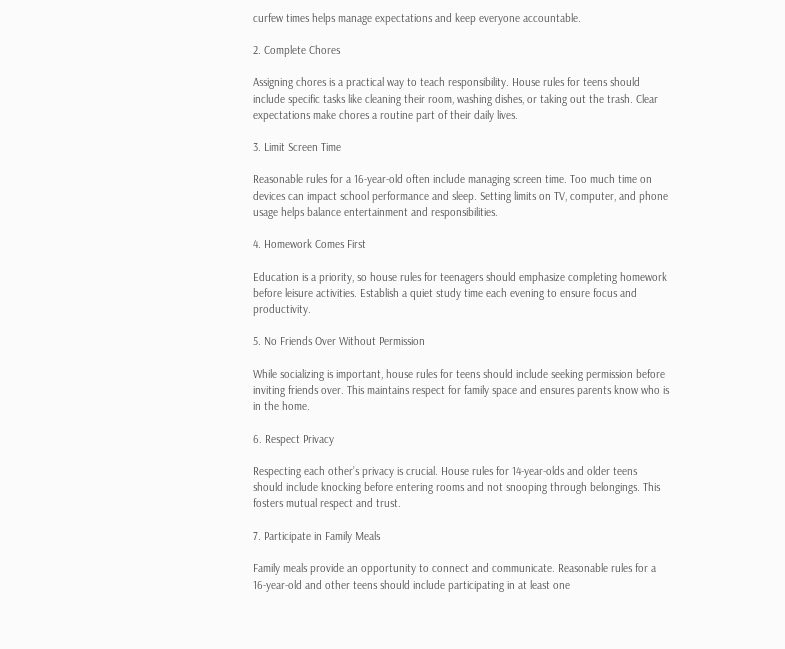curfew times helps manage expectations and keep everyone accountable.

2. Complete Chores

Assigning chores is a practical way to teach responsibility. House rules for teens should include specific tasks like cleaning their room, washing dishes, or taking out the trash. Clear expectations make chores a routine part of their daily lives.

3. Limit Screen Time

Reasonable rules for a 16-year-old often include managing screen time. Too much time on devices can impact school performance and sleep. Setting limits on TV, computer, and phone usage helps balance entertainment and responsibilities.

4. Homework Comes First

Education is a priority, so house rules for teenagers should emphasize completing homework before leisure activities. Establish a quiet study time each evening to ensure focus and productivity.

5. No Friends Over Without Permission

While socializing is important, house rules for teens should include seeking permission before inviting friends over. This maintains respect for family space and ensures parents know who is in the home.

6. Respect Privacy

Respecting each other’s privacy is crucial. House rules for 14-year-olds and older teens should include knocking before entering rooms and not snooping through belongings. This fosters mutual respect and trust.

7. Participate in Family Meals

Family meals provide an opportunity to connect and communicate. Reasonable rules for a 16-year-old and other teens should include participating in at least one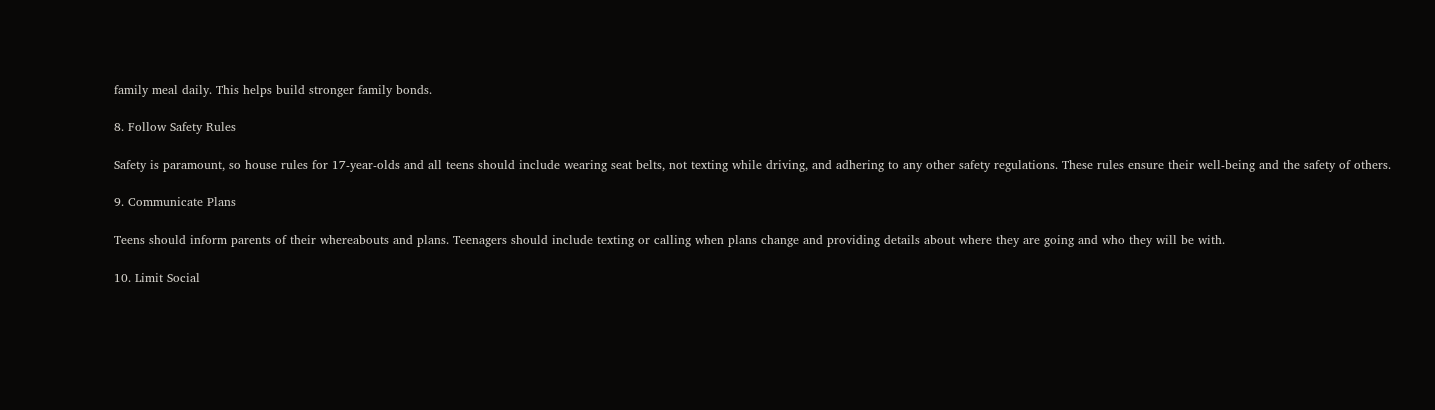family meal daily. This helps build stronger family bonds.

8. Follow Safety Rules

Safety is paramount, so house rules for 17-year-olds and all teens should include wearing seat belts, not texting while driving, and adhering to any other safety regulations. These rules ensure their well-being and the safety of others.

9. Communicate Plans

Teens should inform parents of their whereabouts and plans. Teenagers should include texting or calling when plans change and providing details about where they are going and who they will be with.

10. Limit Social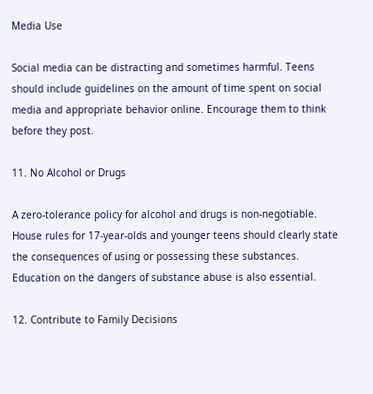Media Use

Social media can be distracting and sometimes harmful. Teens should include guidelines on the amount of time spent on social media and appropriate behavior online. Encourage them to think before they post.

11. No Alcohol or Drugs

A zero-tolerance policy for alcohol and drugs is non-negotiable. House rules for 17-year-olds and younger teens should clearly state the consequences of using or possessing these substances. Education on the dangers of substance abuse is also essential.

12. Contribute to Family Decisions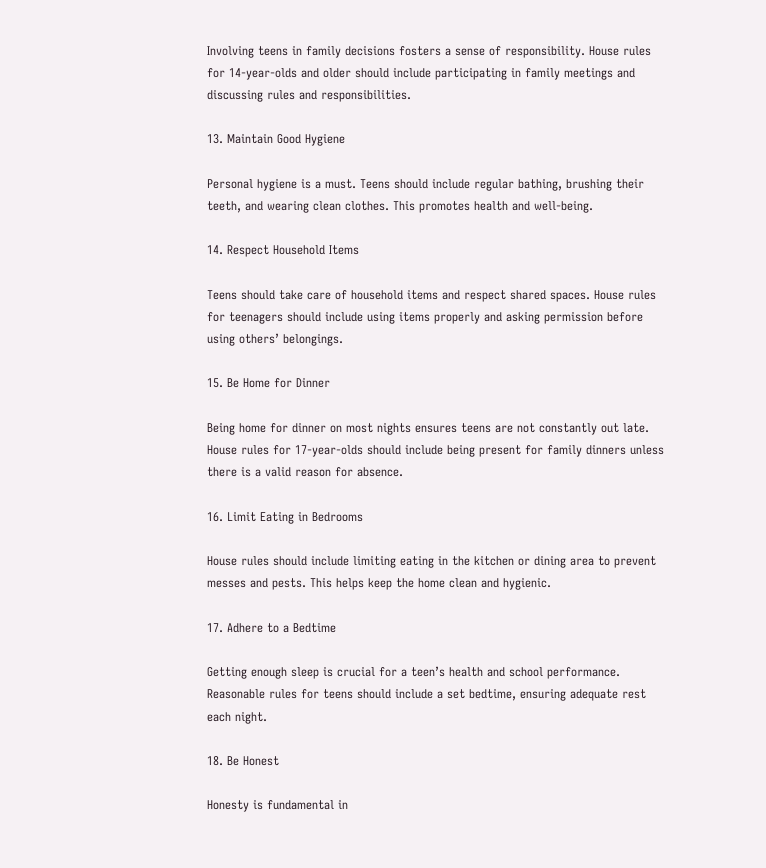Involving teens in family decisions fosters a sense of responsibility. House rules for 14-year-olds and older should include participating in family meetings and discussing rules and responsibilities.

13. Maintain Good Hygiene

Personal hygiene is a must. Teens should include regular bathing, brushing their teeth, and wearing clean clothes. This promotes health and well-being.

14. Respect Household Items

Teens should take care of household items and respect shared spaces. House rules for teenagers should include using items properly and asking permission before using others’ belongings.

15. Be Home for Dinner

Being home for dinner on most nights ensures teens are not constantly out late. House rules for 17-year-olds should include being present for family dinners unless there is a valid reason for absence.

16. Limit Eating in Bedrooms

House rules should include limiting eating in the kitchen or dining area to prevent messes and pests. This helps keep the home clean and hygienic.

17. Adhere to a Bedtime

Getting enough sleep is crucial for a teen’s health and school performance. Reasonable rules for teens should include a set bedtime, ensuring adequate rest each night.

18. Be Honest

Honesty is fundamental in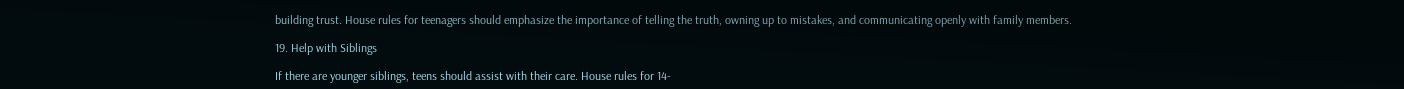building trust. House rules for teenagers should emphasize the importance of telling the truth, owning up to mistakes, and communicating openly with family members.

19. Help with Siblings

If there are younger siblings, teens should assist with their care. House rules for 14-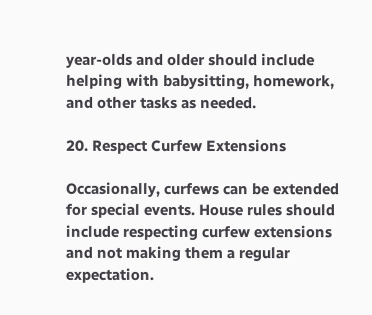year-olds and older should include helping with babysitting, homework, and other tasks as needed.

20. Respect Curfew Extensions

Occasionally, curfews can be extended for special events. House rules should include respecting curfew extensions and not making them a regular expectation.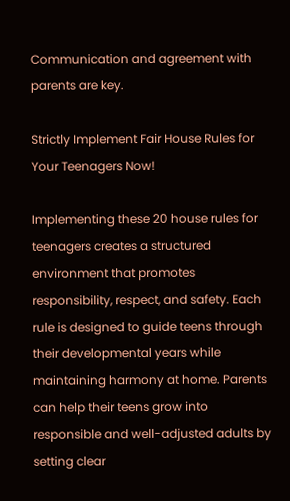Communication and agreement with parents are key.

Strictly Implement Fair House Rules for Your Teenagers Now!

Implementing these 20 house rules for teenagers creates a structured environment that promotes responsibility, respect, and safety. Each rule is designed to guide teens through their developmental years while maintaining harmony at home. Parents can help their teens grow into responsible and well-adjusted adults by setting clear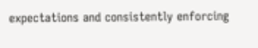expectations and consistently enforcing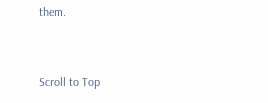them.


Scroll to Top